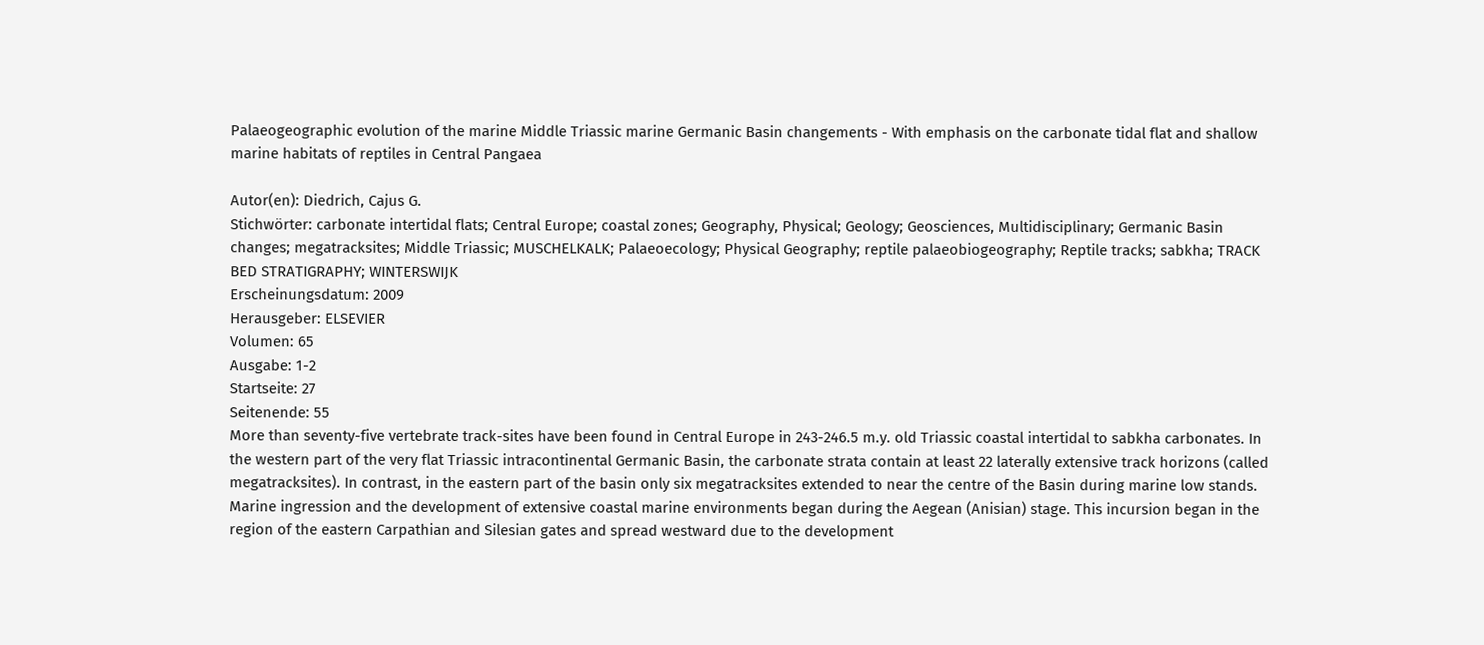Palaeogeographic evolution of the marine Middle Triassic marine Germanic Basin changements - With emphasis on the carbonate tidal flat and shallow marine habitats of reptiles in Central Pangaea

Autor(en): Diedrich, Cajus G.
Stichwörter: carbonate intertidal flats; Central Europe; coastal zones; Geography, Physical; Geology; Geosciences, Multidisciplinary; Germanic Basin changes; megatracksites; Middle Triassic; MUSCHELKALK; Palaeoecology; Physical Geography; reptile palaeobiogeography; Reptile tracks; sabkha; TRACK BED STRATIGRAPHY; WINTERSWIJK
Erscheinungsdatum: 2009
Herausgeber: ELSEVIER
Volumen: 65
Ausgabe: 1-2
Startseite: 27
Seitenende: 55
More than seventy-five vertebrate track-sites have been found in Central Europe in 243-246.5 m.y. old Triassic coastal intertidal to sabkha carbonates. In the western part of the very flat Triassic intracontinental Germanic Basin, the carbonate strata contain at least 22 laterally extensive track horizons (called megatracksites). In contrast, in the eastern part of the basin only six megatracksites extended to near the centre of the Basin during marine low stands. Marine ingression and the development of extensive coastal marine environments began during the Aegean (Anisian) stage. This incursion began in the region of the eastern Carpathian and Silesian gates and spread westward due to the development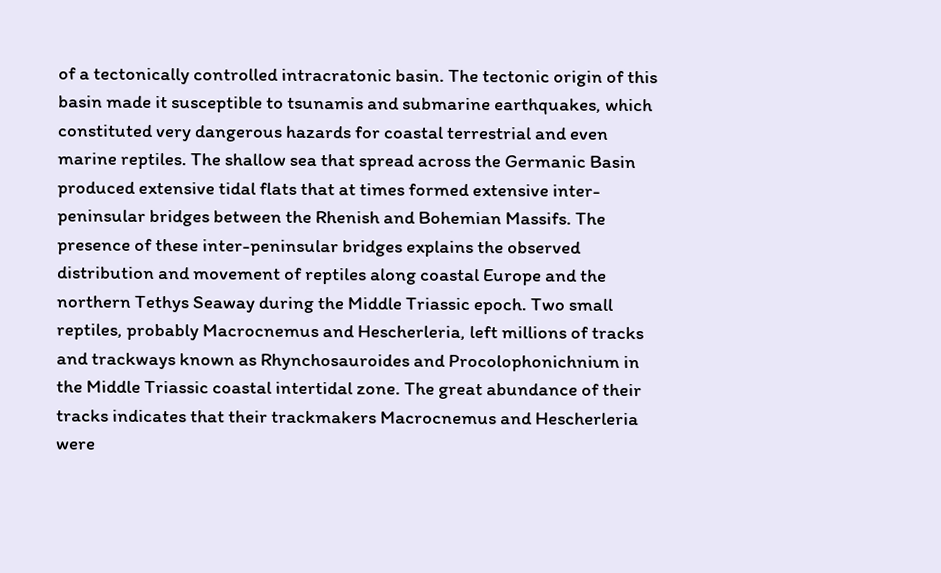of a tectonically controlled intracratonic basin. The tectonic origin of this basin made it susceptible to tsunamis and submarine earthquakes, which constituted very dangerous hazards for coastal terrestrial and even marine reptiles. The shallow sea that spread across the Germanic Basin produced extensive tidal flats that at times formed extensive inter-peninsular bridges between the Rhenish and Bohemian Massifs. The presence of these inter-peninsular bridges explains the observed distribution and movement of reptiles along coastal Europe and the northern Tethys Seaway during the Middle Triassic epoch. Two small reptiles, probably Macrocnemus and Hescherleria, left millions of tracks and trackways known as Rhynchosauroides and Procolophonichnium in the Middle Triassic coastal intertidal zone. The great abundance of their tracks indicates that their trackmakers Macrocnemus and Hescherleria were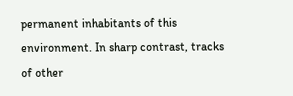permanent inhabitants of this environment. In sharp contrast, tracks of other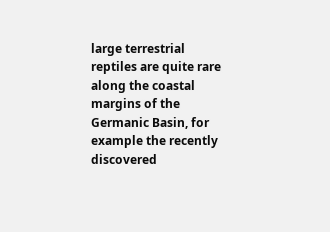large terrestrial reptiles are quite rare along the coastal margins of the Germanic Basin, for example the recently discovered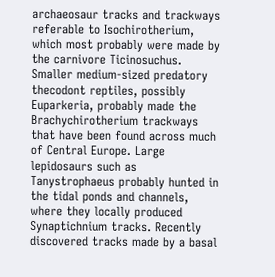archaeosaur tracks and trackways referable to Isochirotherium, which most probably were made by the carnivore Ticinosuchus. Smaller medium-sized predatory thecodont reptiles, possibly Euparkeria, probably made the Brachychirotherium trackways that have been found across much of Central Europe. Large lepidosaurs such as Tanystrophaeus probably hunted in the tidal ponds and channels, where they locally produced Synaptichnium tracks. Recently discovered tracks made by a basal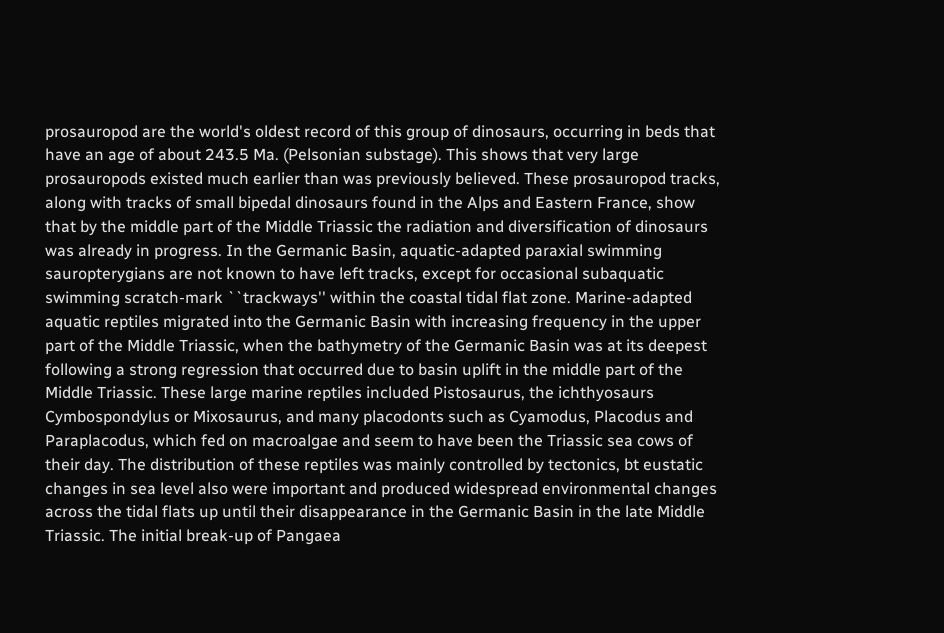prosauropod are the world's oldest record of this group of dinosaurs, occurring in beds that have an age of about 243.5 Ma. (Pelsonian substage). This shows that very large prosauropods existed much earlier than was previously believed. These prosauropod tracks, along with tracks of small bipedal dinosaurs found in the Alps and Eastern France, show that by the middle part of the Middle Triassic the radiation and diversification of dinosaurs was already in progress. In the Germanic Basin, aquatic-adapted paraxial swimming sauropterygians are not known to have left tracks, except for occasional subaquatic swimming scratch-mark ``trackways'' within the coastal tidal flat zone. Marine-adapted aquatic reptiles migrated into the Germanic Basin with increasing frequency in the upper part of the Middle Triassic, when the bathymetry of the Germanic Basin was at its deepest following a strong regression that occurred due to basin uplift in the middle part of the Middle Triassic. These large marine reptiles included Pistosaurus, the ichthyosaurs Cymbospondylus or Mixosaurus, and many placodonts such as Cyamodus, Placodus and Paraplacodus, which fed on macroalgae and seem to have been the Triassic sea cows of their day. The distribution of these reptiles was mainly controlled by tectonics, bt eustatic changes in sea level also were important and produced widespread environmental changes across the tidal flats up until their disappearance in the Germanic Basin in the late Middle Triassic. The initial break-up of Pangaea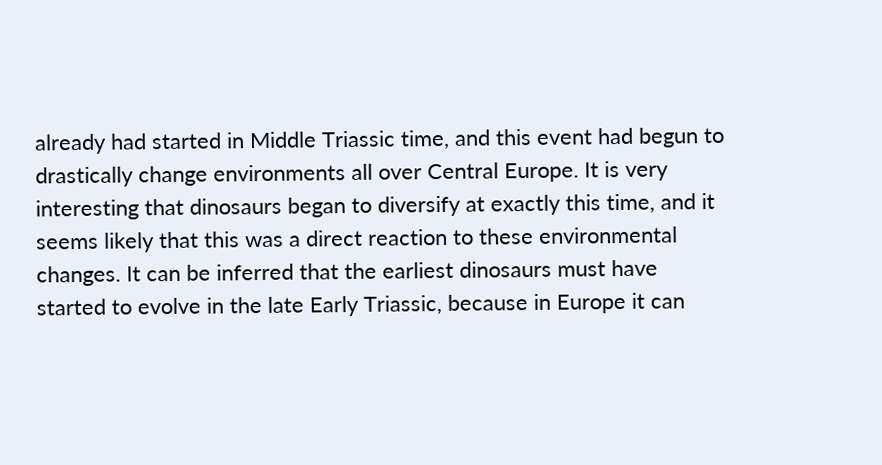already had started in Middle Triassic time, and this event had begun to drastically change environments all over Central Europe. It is very interesting that dinosaurs began to diversify at exactly this time, and it seems likely that this was a direct reaction to these environmental changes. It can be inferred that the earliest dinosaurs must have started to evolve in the late Early Triassic, because in Europe it can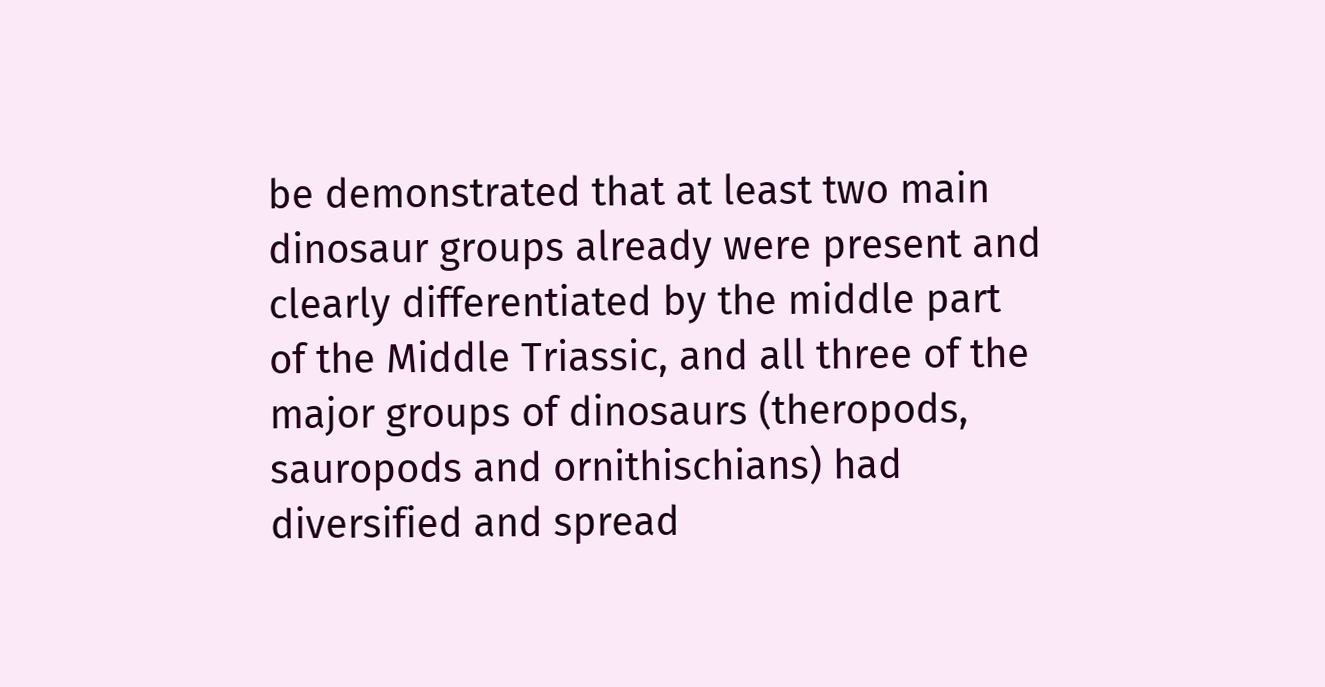be demonstrated that at least two main dinosaur groups already were present and clearly differentiated by the middle part of the Middle Triassic, and all three of the major groups of dinosaurs (theropods, sauropods and ornithischians) had diversified and spread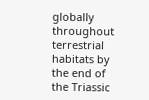globally throughout terrestrial habitats by the end of the Triassic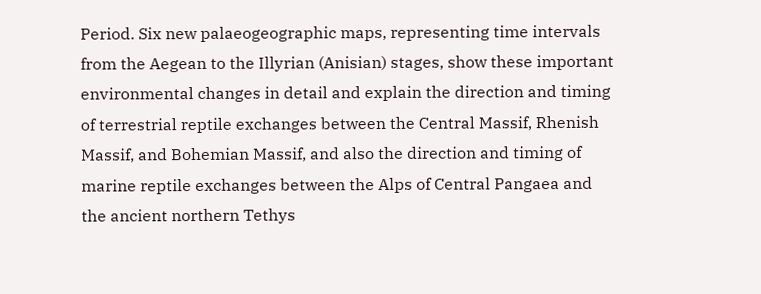Period. Six new palaeogeographic maps, representing time intervals from the Aegean to the Illyrian (Anisian) stages, show these important environmental changes in detail and explain the direction and timing of terrestrial reptile exchanges between the Central Massif, Rhenish Massif, and Bohemian Massif, and also the direction and timing of marine reptile exchanges between the Alps of Central Pangaea and the ancient northern Tethys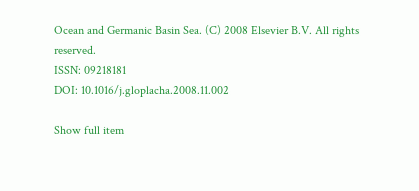Ocean and Germanic Basin Sea. (C) 2008 Elsevier B.V. All rights reserved.
ISSN: 09218181
DOI: 10.1016/j.gloplacha.2008.11.002

Show full item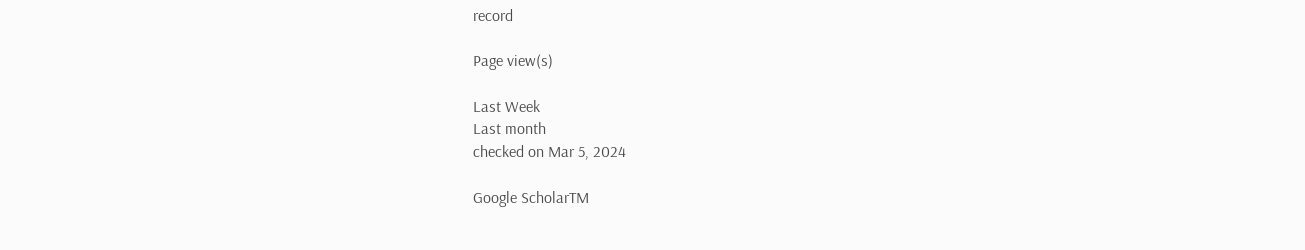record

Page view(s)

Last Week
Last month
checked on Mar 5, 2024

Google ScholarTM